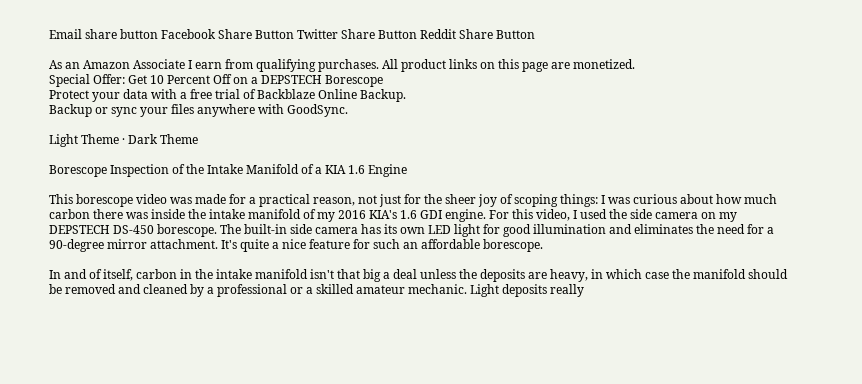Email share button Facebook Share Button Twitter Share Button Reddit Share Button

As an Amazon Associate I earn from qualifying purchases. All product links on this page are monetized.
Special Offer: Get 10 Percent Off on a DEPSTECH Borescope
Protect your data with a free trial of Backblaze Online Backup.
Backup or sync your files anywhere with GoodSync.

Light Theme · Dark Theme

Borescope Inspection of the Intake Manifold of a KIA 1.6 Engine

This borescope video was made for a practical reason, not just for the sheer joy of scoping things: I was curious about how much carbon there was inside the intake manifold of my 2016 KIA's 1.6 GDI engine. For this video, I used the side camera on my DEPSTECH DS-450 borescope. The built-in side camera has its own LED light for good illumination and eliminates the need for a 90-degree mirror attachment. It's quite a nice feature for such an affordable borescope.

In and of itself, carbon in the intake manifold isn't that big a deal unless the deposits are heavy, in which case the manifold should be removed and cleaned by a professional or a skilled amateur mechanic. Light deposits really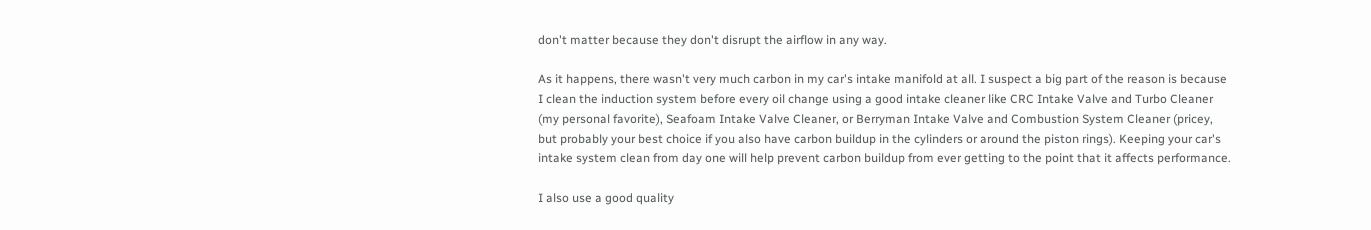don't matter because they don't disrupt the airflow in any way.

As it happens, there wasn't very much carbon in my car's intake manifold at all. I suspect a big part of the reason is because I clean the induction system before every oil change using a good intake cleaner like CRC Intake Valve and Turbo Cleaner (my personal favorite), Seafoam Intake Valve Cleaner, or Berryman Intake Valve and Combustion System Cleaner (pricey, but probably your best choice if you also have carbon buildup in the cylinders or around the piston rings). Keeping your car's intake system clean from day one will help prevent carbon buildup from ever getting to the point that it affects performance.

I also use a good quality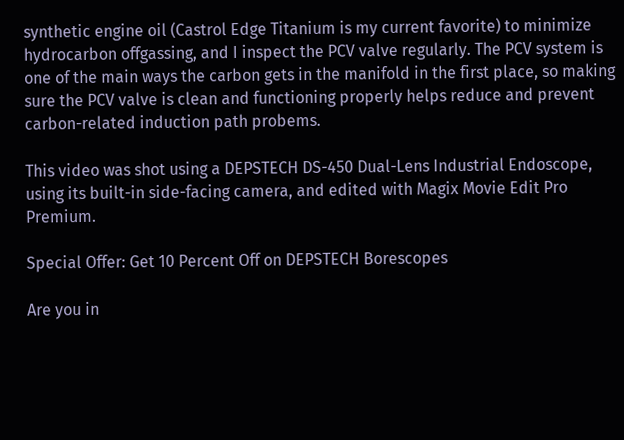synthetic engine oil (Castrol Edge Titanium is my current favorite) to minimize hydrocarbon offgassing, and I inspect the PCV valve regularly. The PCV system is one of the main ways the carbon gets in the manifold in the first place, so making sure the PCV valve is clean and functioning properly helps reduce and prevent carbon-related induction path probems.

This video was shot using a DEPSTECH DS-450 Dual-Lens Industrial Endoscope, using its built-in side-facing camera, and edited with Magix Movie Edit Pro Premium.

Special Offer: Get 10 Percent Off on DEPSTECH Borescopes

Are you in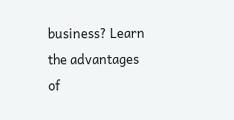business? Learn the advantages of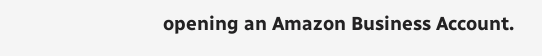opening an Amazon Business Account.